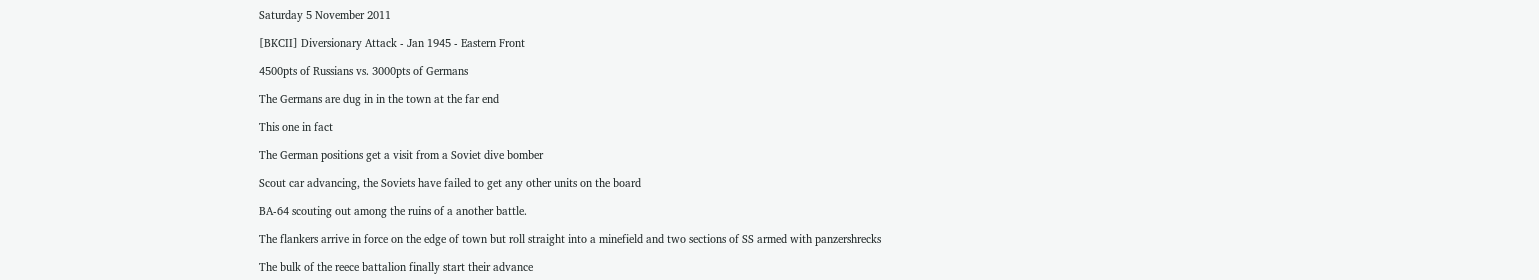Saturday 5 November 2011

[BKCII] Diversionary Attack - Jan 1945 - Eastern Front

4500pts of Russians vs. 3000pts of Germans

The Germans are dug in in the town at the far end

This one in fact

The German positions get a visit from a Soviet dive bomber

Scout car advancing, the Soviets have failed to get any other units on the board

BA-64 scouting out among the ruins of a another battle.

The flankers arrive in force on the edge of town but roll straight into a minefield and two sections of SS armed with panzershrecks

The bulk of the reece battalion finally start their advance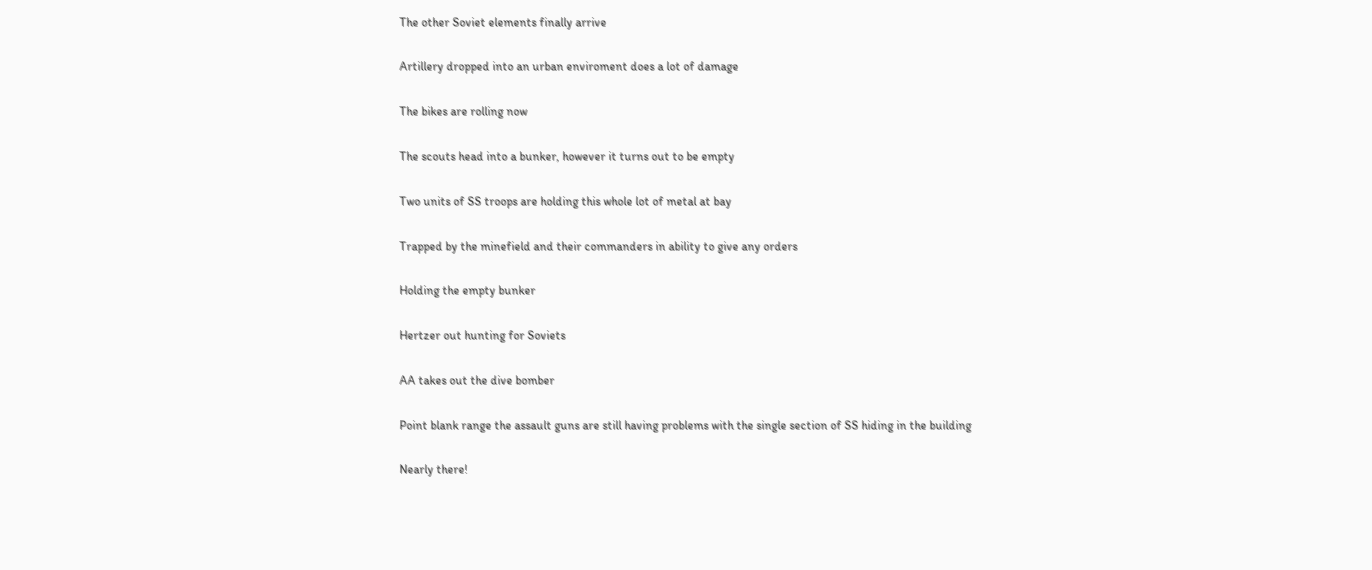The other Soviet elements finally arrive

Artillery dropped into an urban enviroment does a lot of damage

The bikes are rolling now

The scouts head into a bunker, however it turns out to be empty

Two units of SS troops are holding this whole lot of metal at bay

Trapped by the minefield and their commanders in ability to give any orders

Holding the empty bunker

Hertzer out hunting for Soviets

AA takes out the dive bomber

Point blank range the assault guns are still having problems with the single section of SS hiding in the building

Nearly there!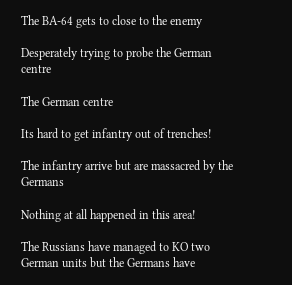The BA-64 gets to close to the enemy

Desperately trying to probe the German centre

The German centre

Its hard to get infantry out of trenches!

The infantry arrive but are massacred by the Germans

Nothing at all happened in this area!

The Russians have managed to KO two German units but the Germans have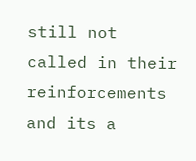still not called in their reinforcements and its a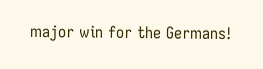major win for the Germans!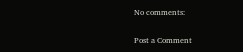No comments:

Post a Comment